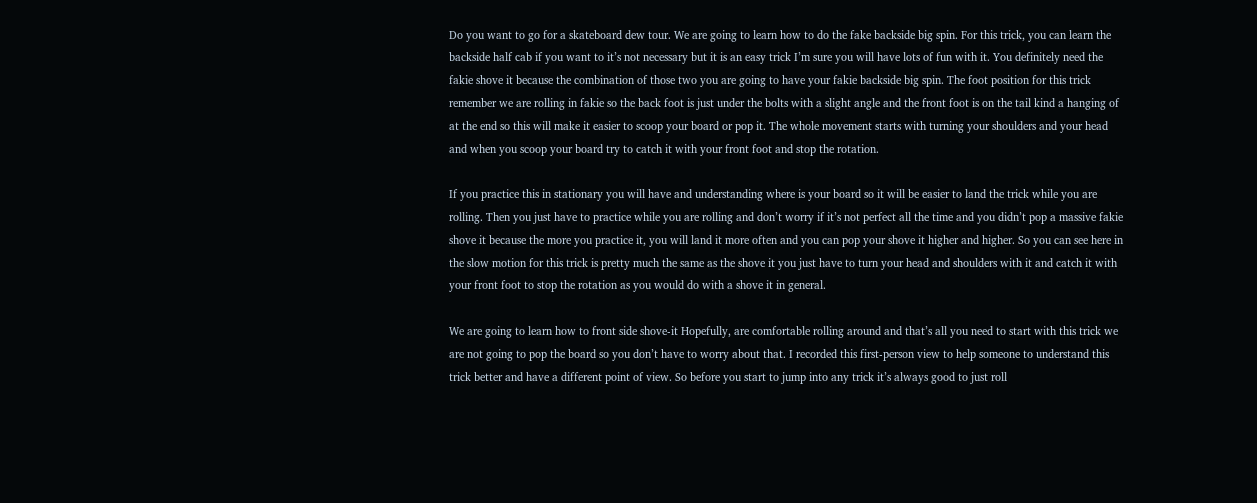Do you want to go for a skateboard dew tour. We are going to learn how to do the fake backside big spin. For this trick, you can learn the backside half cab if you want to it’s not necessary but it is an easy trick I’m sure you will have lots of fun with it. You definitely need the fakie shove it because the combination of those two you are going to have your fakie backside big spin. The foot position for this trick remember we are rolling in fakie so the back foot is just under the bolts with a slight angle and the front foot is on the tail kind a hanging of at the end so this will make it easier to scoop your board or pop it. The whole movement starts with turning your shoulders and your head and when you scoop your board try to catch it with your front foot and stop the rotation.

If you practice this in stationary you will have and understanding where is your board so it will be easier to land the trick while you are rolling. Then you just have to practice while you are rolling and don’t worry if it’s not perfect all the time and you didn’t pop a massive fakie shove it because the more you practice it, you will land it more often and you can pop your shove it higher and higher. So you can see here in the slow motion for this trick is pretty much the same as the shove it you just have to turn your head and shoulders with it and catch it with your front foot to stop the rotation as you would do with a shove it in general.

We are going to learn how to front side shove-it Hopefully, are comfortable rolling around and that’s all you need to start with this trick we are not going to pop the board so you don’t have to worry about that. I recorded this first-person view to help someone to understand this trick better and have a different point of view. So before you start to jump into any trick it’s always good to just roll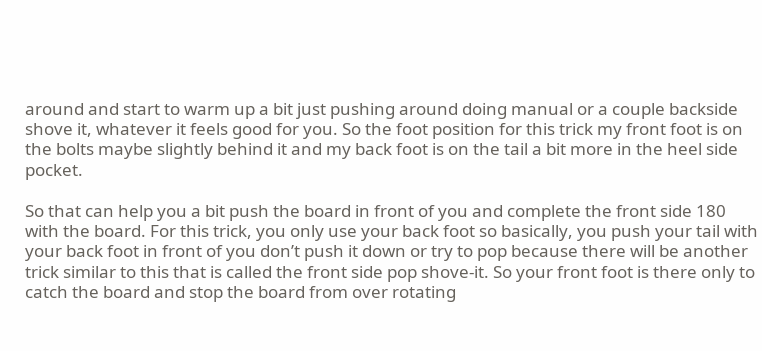around and start to warm up a bit just pushing around doing manual or a couple backside shove it, whatever it feels good for you. So the foot position for this trick my front foot is on the bolts maybe slightly behind it and my back foot is on the tail a bit more in the heel side pocket.

So that can help you a bit push the board in front of you and complete the front side 180 with the board. For this trick, you only use your back foot so basically, you push your tail with your back foot in front of you don’t push it down or try to pop because there will be another trick similar to this that is called the front side pop shove-it. So your front foot is there only to catch the board and stop the board from over rotating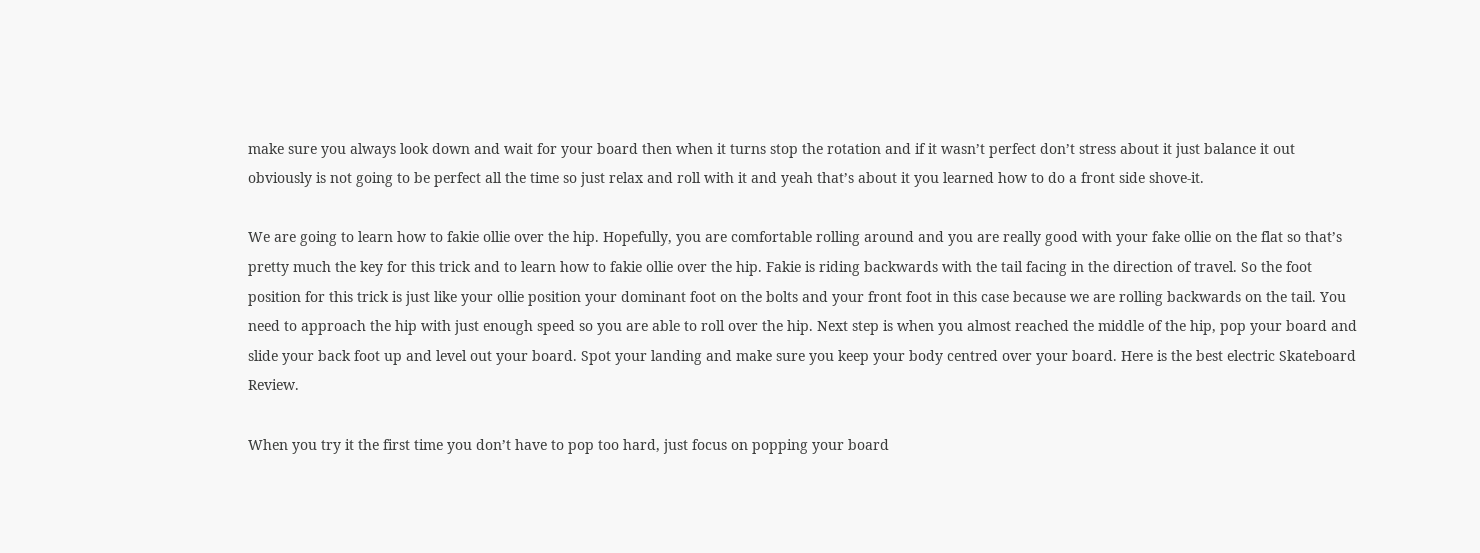make sure you always look down and wait for your board then when it turns stop the rotation and if it wasn’t perfect don’t stress about it just balance it out obviously is not going to be perfect all the time so just relax and roll with it and yeah that’s about it you learned how to do a front side shove-it.

We are going to learn how to fakie ollie over the hip. Hopefully, you are comfortable rolling around and you are really good with your fake ollie on the flat so that’s pretty much the key for this trick and to learn how to fakie ollie over the hip. Fakie is riding backwards with the tail facing in the direction of travel. So the foot position for this trick is just like your ollie position your dominant foot on the bolts and your front foot in this case because we are rolling backwards on the tail. You need to approach the hip with just enough speed so you are able to roll over the hip. Next step is when you almost reached the middle of the hip, pop your board and slide your back foot up and level out your board. Spot your landing and make sure you keep your body centred over your board. Here is the best electric Skateboard Review.

When you try it the first time you don’t have to pop too hard, just focus on popping your board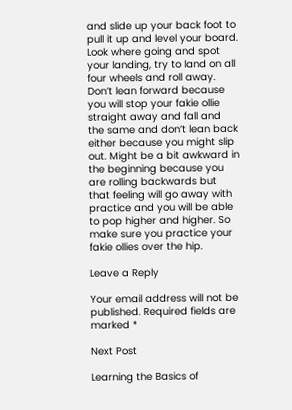and slide up your back foot to pull it up and level your board. Look where going and spot your landing, try to land on all four wheels and roll away. Don’t lean forward because you will stop your fakie ollie straight away and fall and the same and don’t lean back either because you might slip out. Might be a bit awkward in the beginning because you are rolling backwards but that feeling will go away with practice and you will be able to pop higher and higher. So make sure you practice your fakie ollies over the hip.

Leave a Reply

Your email address will not be published. Required fields are marked *

Next Post

Learning the Basics of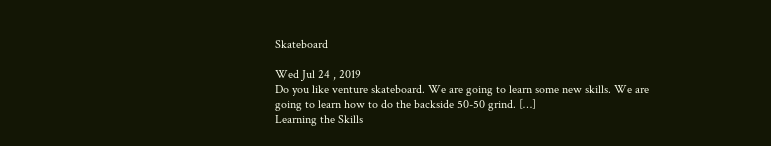Skateboard

Wed Jul 24 , 2019
Do you like venture skateboard. We are going to learn some new skills. We are going to learn how to do the backside 50-50 grind. […]
Learning the Skills